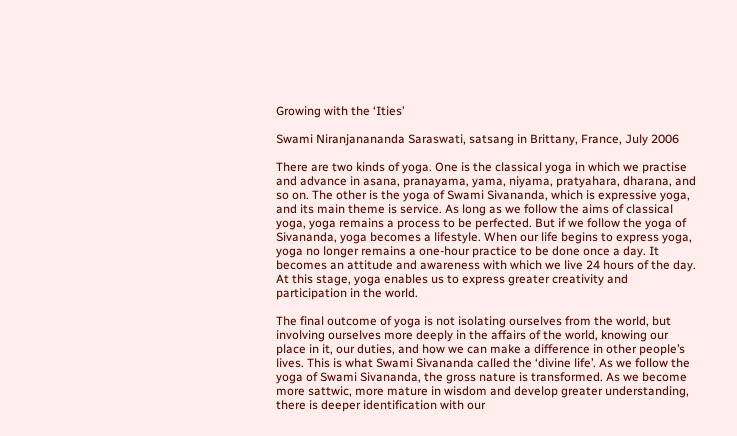Growing with the ‘Ities’

Swami Niranjanananda Saraswati, satsang in Brittany, France, July 2006

There are two kinds of yoga. One is the classical yoga in which we practise and advance in asana, pranayama, yama, niyama, pratyahara, dharana, and so on. The other is the yoga of Swami Sivananda, which is expressive yoga, and its main theme is service. As long as we follow the aims of classical yoga, yoga remains a process to be perfected. But if we follow the yoga of Sivananda, yoga becomes a lifestyle. When our life begins to express yoga, yoga no longer remains a one-hour practice to be done once a day. It becomes an attitude and awareness with which we live 24 hours of the day. At this stage, yoga enables us to express greater creativity and participation in the world.

The final outcome of yoga is not isolating ourselves from the world, but involving ourselves more deeply in the affairs of the world, knowing our place in it, our duties, and how we can make a difference in other people’s lives. This is what Swami Sivananda called the ‘divine life’. As we follow the yoga of Swami Sivananda, the gross nature is transformed. As we become more sattwic, more mature in wisdom and develop greater understanding, there is deeper identification with our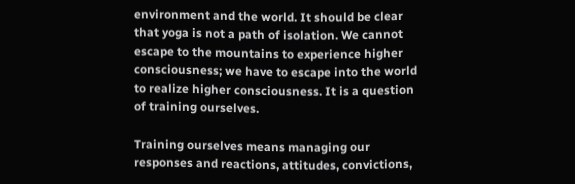environment and the world. It should be clear that yoga is not a path of isolation. We cannot escape to the mountains to experience higher consciousness; we have to escape into the world to realize higher consciousness. It is a question of training ourselves.

Training ourselves means managing our responses and reactions, attitudes, convictions,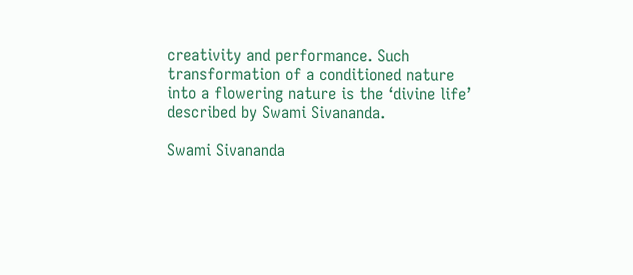creativity and performance. Such transformation of a conditioned nature into a flowering nature is the ‘divine life’ described by Swami Sivananda.

Swami Sivananda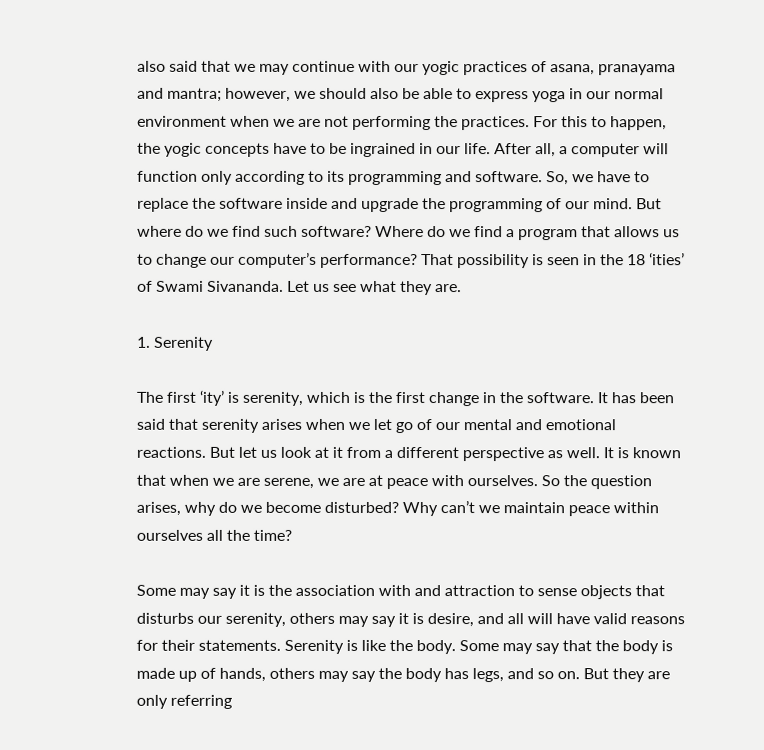also said that we may continue with our yogic practices of asana, pranayama and mantra; however, we should also be able to express yoga in our normal environment when we are not performing the practices. For this to happen, the yogic concepts have to be ingrained in our life. After all, a computer will function only according to its programming and software. So, we have to replace the software inside and upgrade the programming of our mind. But where do we find such software? Where do we find a program that allows us to change our computer’s performance? That possibility is seen in the 18 ‘ities’ of Swami Sivananda. Let us see what they are.

1. Serenity

The first ‘ity’ is serenity, which is the first change in the software. It has been said that serenity arises when we let go of our mental and emotional reactions. But let us look at it from a different perspective as well. It is known that when we are serene, we are at peace with ourselves. So the question arises, why do we become disturbed? Why can’t we maintain peace within ourselves all the time?

Some may say it is the association with and attraction to sense objects that disturbs our serenity, others may say it is desire, and all will have valid reasons for their statements. Serenity is like the body. Some may say that the body is made up of hands, others may say the body has legs, and so on. But they are only referring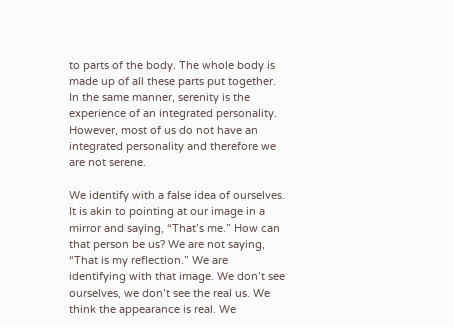to parts of the body. The whole body is made up of all these parts put together. In the same manner, serenity is the experience of an integrated personality. However, most of us do not have an integrated personality and therefore we are not serene.

We identify with a false idea of ourselves. It is akin to pointing at our image in a mirror and saying, “That’s me.” How can that person be us? We are not saying, “That is my reflection.” We are identifying with that image. We don’t see ourselves, we don’t see the real us. We think the appearance is real. We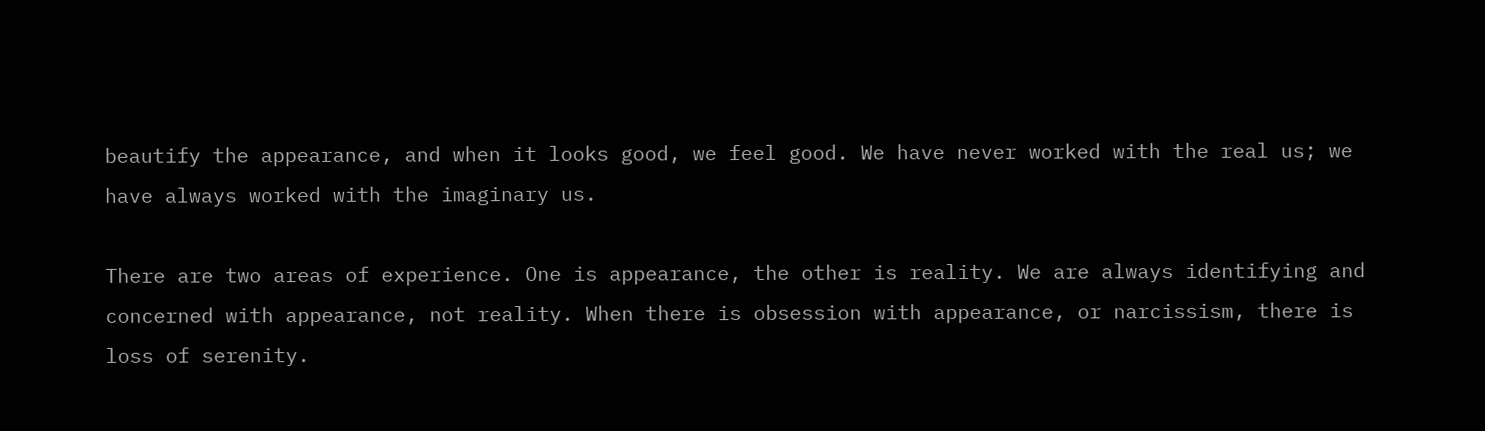beautify the appearance, and when it looks good, we feel good. We have never worked with the real us; we have always worked with the imaginary us.

There are two areas of experience. One is appearance, the other is reality. We are always identifying and concerned with appearance, not reality. When there is obsession with appearance, or narcissism, there is loss of serenity.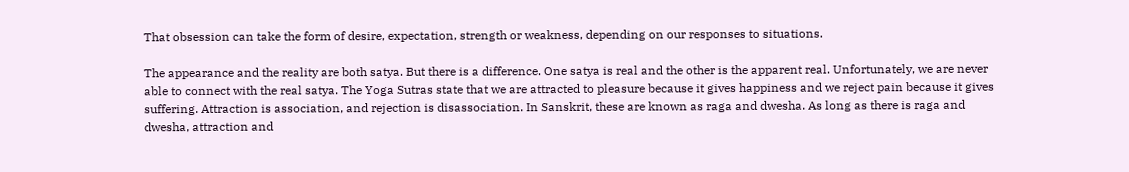That obsession can take the form of desire, expectation, strength or weakness, depending on our responses to situations.

The appearance and the reality are both satya. But there is a difference. One satya is real and the other is the apparent real. Unfortunately, we are never able to connect with the real satya. The Yoga Sutras state that we are attracted to pleasure because it gives happiness and we reject pain because it gives suffering. Attraction is association, and rejection is disassociation. In Sanskrit, these are known as raga and dwesha. As long as there is raga and dwesha, attraction and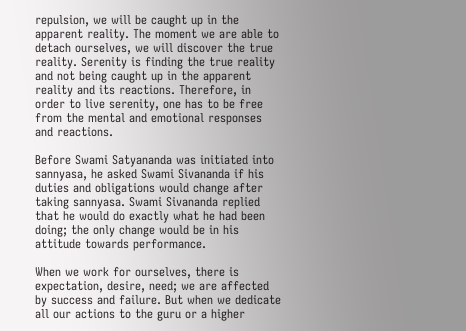repulsion, we will be caught up in the apparent reality. The moment we are able to detach ourselves, we will discover the true reality. Serenity is finding the true reality and not being caught up in the apparent reality and its reactions. Therefore, in order to live serenity, one has to be free from the mental and emotional responses and reactions.

Before Swami Satyananda was initiated into sannyasa, he asked Swami Sivananda if his duties and obligations would change after taking sannyasa. Swami Sivananda replied that he would do exactly what he had been doing; the only change would be in his attitude towards performance.

When we work for ourselves, there is expectation, desire, need; we are affected by success and failure. But when we dedicate all our actions to the guru or a higher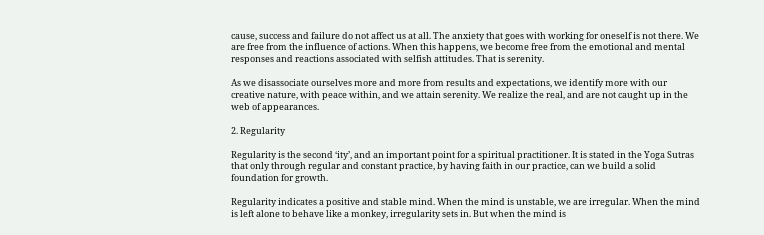cause, success and failure do not affect us at all. The anxiety that goes with working for oneself is not there. We are free from the influence of actions. When this happens, we become free from the emotional and mental responses and reactions associated with selfish attitudes. That is serenity.

As we disassociate ourselves more and more from results and expectations, we identify more with our creative nature, with peace within, and we attain serenity. We realize the real, and are not caught up in the web of appearances.

2. Regularity

Regularity is the second ‘ity’, and an important point for a spiritual practitioner. It is stated in the Yoga Sutras that only through regular and constant practice, by having faith in our practice, can we build a solid foundation for growth.

Regularity indicates a positive and stable mind. When the mind is unstable, we are irregular. When the mind is left alone to behave like a monkey, irregularity sets in. But when the mind is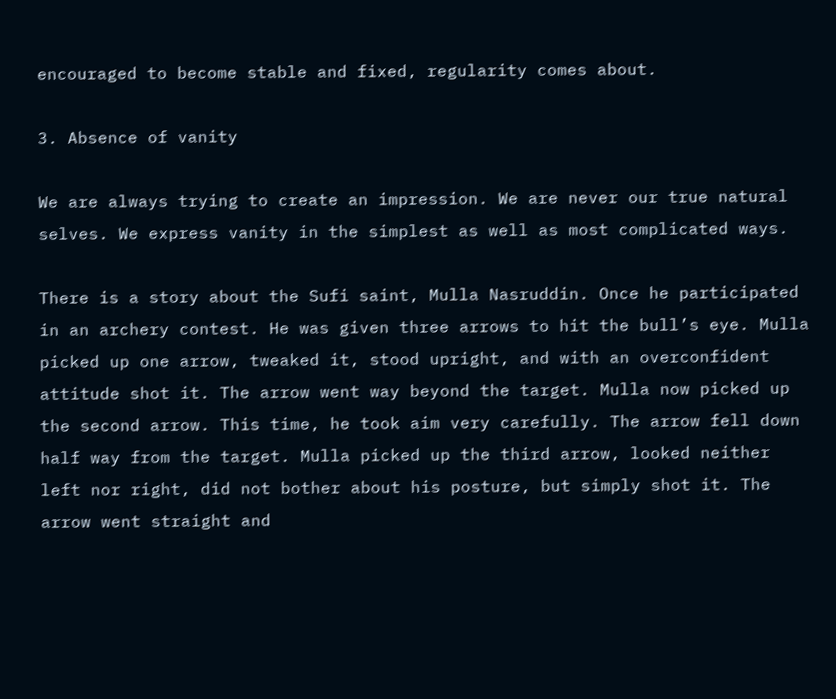encouraged to become stable and fixed, regularity comes about.

3. Absence of vanity

We are always trying to create an impression. We are never our true natural selves. We express vanity in the simplest as well as most complicated ways.

There is a story about the Sufi saint, Mulla Nasruddin. Once he participated in an archery contest. He was given three arrows to hit the bull’s eye. Mulla picked up one arrow, tweaked it, stood upright, and with an overconfident attitude shot it. The arrow went way beyond the target. Mulla now picked up the second arrow. This time, he took aim very carefully. The arrow fell down half way from the target. Mulla picked up the third arrow, looked neither left nor right, did not bother about his posture, but simply shot it. The arrow went straight and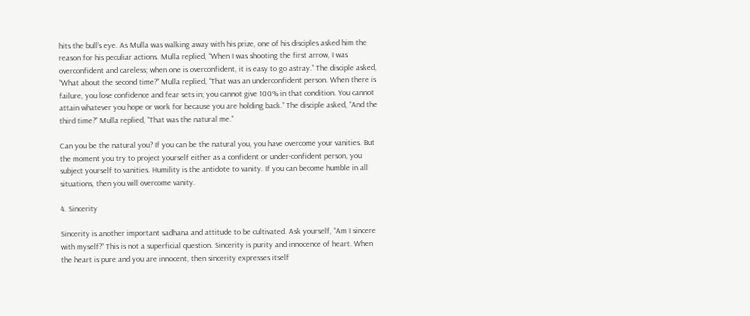hits the bull’s eye. As Mulla was walking away with his prize, one of his disciples asked him the reason for his peculiar actions. Mulla replied, “When I was shooting the first arrow, I was overconfident and careless; when one is overconfident, it is easy to go astray.” The disciple asked, “What about the second time?” Mulla replied, “That was an underconfident person. When there is failure, you lose confidence and fear sets in; you cannot give 100% in that condition. You cannot attain whatever you hope or work for because you are holding back.” The disciple asked, “And the third time?” Mulla replied, “That was the natural me.”

Can you be the natural you? If you can be the natural you, you have overcome your vanities. But the moment you try to project yourself either as a confident or under-confident person, you subject yourself to vanities. Humility is the antidote to vanity. If you can become humble in all situations, then you will overcome vanity.

4. Sincerity

Sincerity is another important sadhana and attitude to be cultivated. Ask yourself, “Am I sincere with myself?” This is not a superficial question. Sincerity is purity and innocence of heart. When the heart is pure and you are innocent, then sincerity expresses itself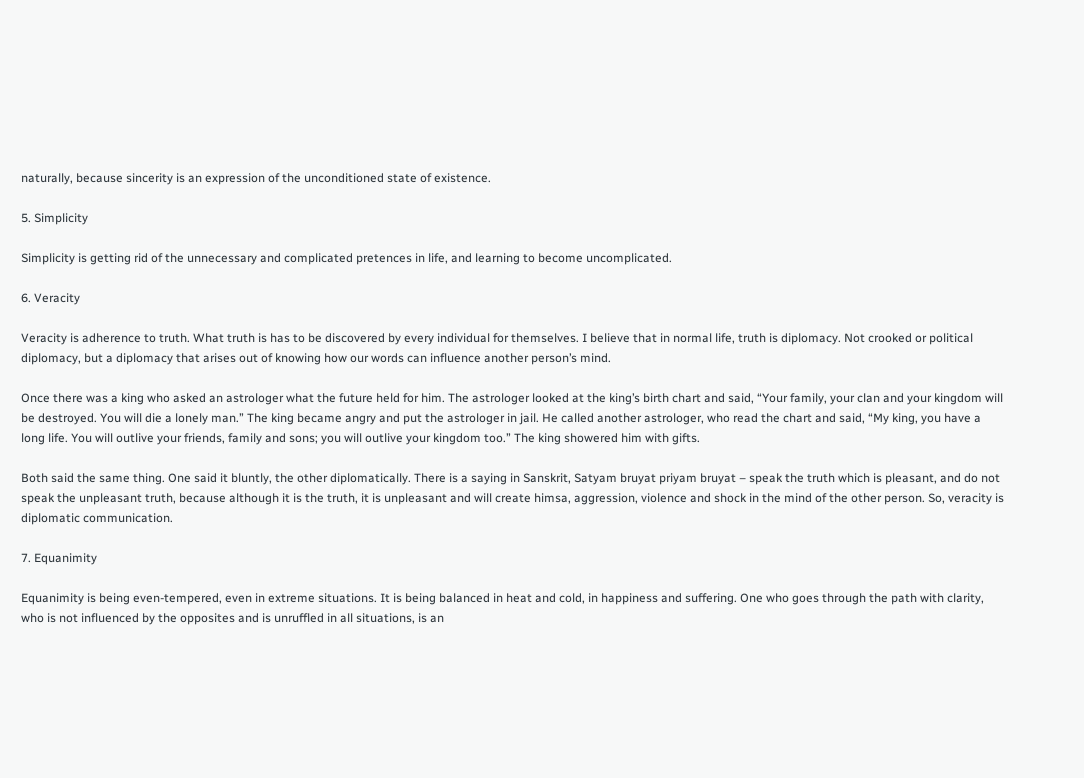naturally, because sincerity is an expression of the unconditioned state of existence.

5. Simplicity

Simplicity is getting rid of the unnecessary and complicated pretences in life, and learning to become uncomplicated.

6. Veracity

Veracity is adherence to truth. What truth is has to be discovered by every individual for themselves. I believe that in normal life, truth is diplomacy. Not crooked or political diplomacy, but a diplomacy that arises out of knowing how our words can influence another person’s mind.

Once there was a king who asked an astrologer what the future held for him. The astrologer looked at the king’s birth chart and said, “Your family, your clan and your kingdom will be destroyed. You will die a lonely man.” The king became angry and put the astrologer in jail. He called another astrologer, who read the chart and said, “My king, you have a long life. You will outlive your friends, family and sons; you will outlive your kingdom too.” The king showered him with gifts.

Both said the same thing. One said it bluntly, the other diplomatically. There is a saying in Sanskrit, Satyam bruyat priyam bruyat – speak the truth which is pleasant, and do not speak the unpleasant truth, because although it is the truth, it is unpleasant and will create himsa, aggression, violence and shock in the mind of the other person. So, veracity is diplomatic communication.

7. Equanimity

Equanimity is being even-tempered, even in extreme situations. It is being balanced in heat and cold, in happiness and suffering. One who goes through the path with clarity, who is not influenced by the opposites and is unruffled in all situations, is an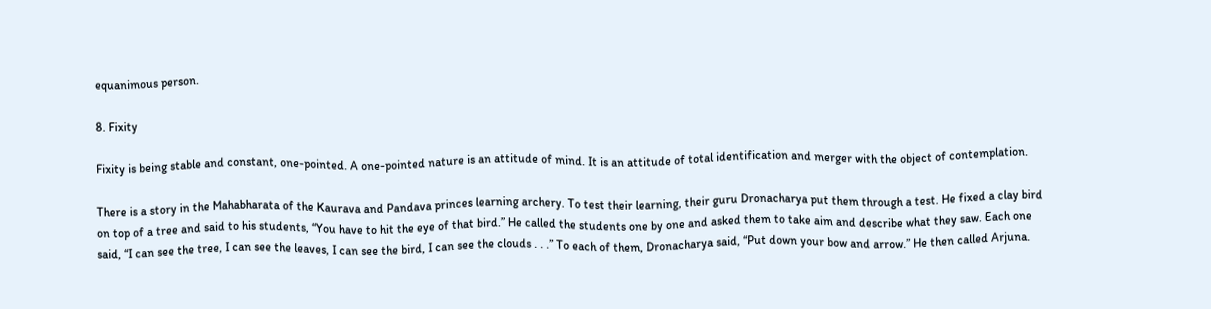equanimous person.

8. Fixity

Fixity is being stable and constant, one-pointed. A one-pointed nature is an attitude of mind. It is an attitude of total identification and merger with the object of contemplation.

There is a story in the Mahabharata of the Kaurava and Pandava princes learning archery. To test their learning, their guru Dronacharya put them through a test. He fixed a clay bird on top of a tree and said to his students, “You have to hit the eye of that bird.” He called the students one by one and asked them to take aim and describe what they saw. Each one said, “I can see the tree, I can see the leaves, I can see the bird, I can see the clouds . . .” To each of them, Dronacharya said, “Put down your bow and arrow.” He then called Arjuna.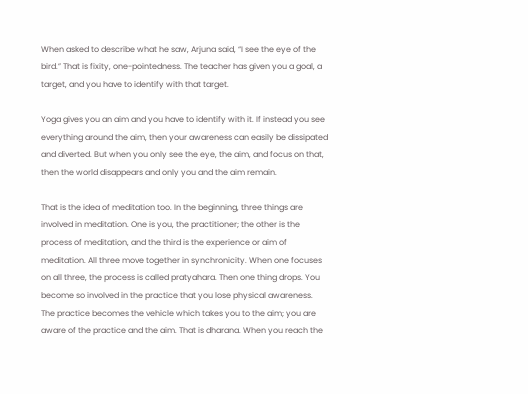When asked to describe what he saw, Arjuna said, “I see the eye of the bird.” That is fixity, one-pointedness. The teacher has given you a goal, a target, and you have to identify with that target.

Yoga gives you an aim and you have to identify with it. If instead you see everything around the aim, then your awareness can easily be dissipated and diverted. But when you only see the eye, the aim, and focus on that, then the world disappears and only you and the aim remain.

That is the idea of meditation too. In the beginning, three things are involved in meditation. One is you, the practitioner; the other is the process of meditation, and the third is the experience or aim of meditation. All three move together in synchronicity. When one focuses on all three, the process is called pratyahara. Then one thing drops. You become so involved in the practice that you lose physical awareness. The practice becomes the vehicle which takes you to the aim; you are aware of the practice and the aim. That is dharana. When you reach the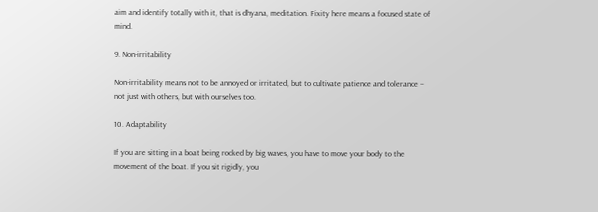aim and identify totally with it, that is dhyana, meditation. Fixity here means a focused state of mind.

9. Non-irritability

Non-irritability means not to be annoyed or irritated, but to cultivate patience and tolerance – not just with others, but with ourselves too.

10. Adaptability

If you are sitting in a boat being rocked by big waves, you have to move your body to the movement of the boat. If you sit rigidly, you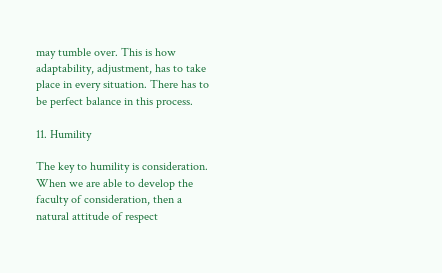may tumble over. This is how adaptability, adjustment, has to take place in every situation. There has to be perfect balance in this process.

11. Humility

The key to humility is consideration. When we are able to develop the faculty of consideration, then a natural attitude of respect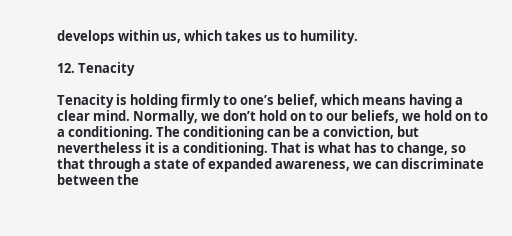develops within us, which takes us to humility.

12. Tenacity

Tenacity is holding firmly to one’s belief, which means having a clear mind. Normally, we don’t hold on to our beliefs, we hold on to a conditioning. The conditioning can be a conviction, but nevertheless it is a conditioning. That is what has to change, so that through a state of expanded awareness, we can discriminate between the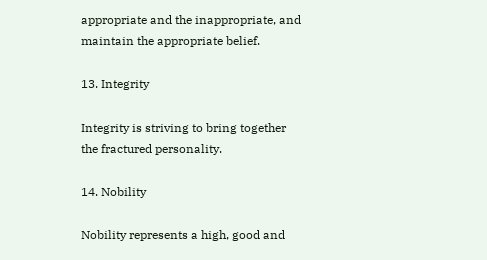appropriate and the inappropriate, and maintain the appropriate belief.

13. Integrity

Integrity is striving to bring together the fractured personality.

14. Nobility

Nobility represents a high, good and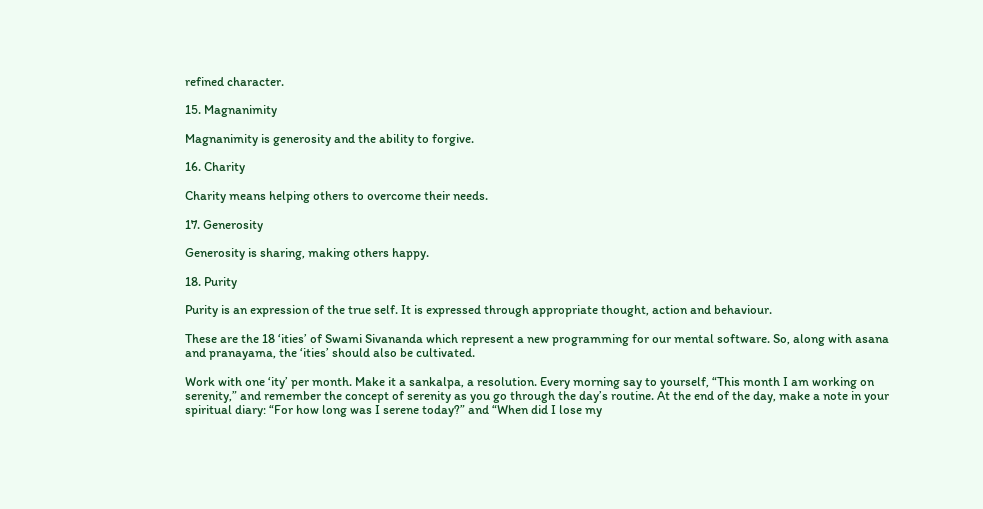refined character.

15. Magnanimity

Magnanimity is generosity and the ability to forgive.

16. Charity

Charity means helping others to overcome their needs.

17. Generosity

Generosity is sharing, making others happy.

18. Purity

Purity is an expression of the true self. It is expressed through appropriate thought, action and behaviour.

These are the 18 ‘ities’ of Swami Sivananda which represent a new programming for our mental software. So, along with asana and pranayama, the ‘ities’ should also be cultivated.

Work with one ‘ity’ per month. Make it a sankalpa, a resolution. Every morning say to yourself, “This month I am working on serenity,” and remember the concept of serenity as you go through the day’s routine. At the end of the day, make a note in your spiritual diary: “For how long was I serene today?” and “When did I lose my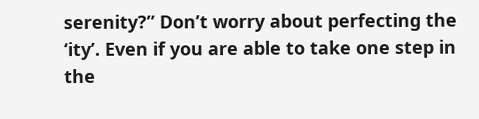serenity?” Don’t worry about perfecting the ‘ity’. Even if you are able to take one step in the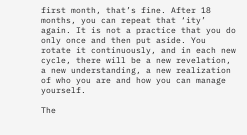first month, that’s fine. After 18 months, you can repeat that ‘ity’ again. It is not a practice that you do only once and then put aside. You rotate it continuously, and in each new cycle, there will be a new revelation, a new understanding, a new realization of who you are and how you can manage yourself.

The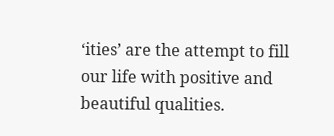‘ities’ are the attempt to fill our life with positive and beautiful qualities.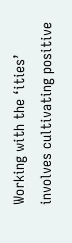Working with the ‘ities’ involves cultivating positive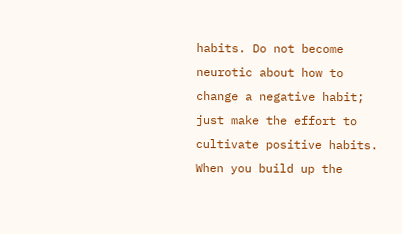habits. Do not become neurotic about how to change a negative habit; just make the effort to cultivate positive habits. When you build up the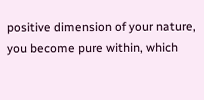positive dimension of your nature, you become pure within, which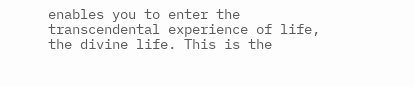enables you to enter the transcendental experience of life, the divine life. This is the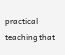practical teaching that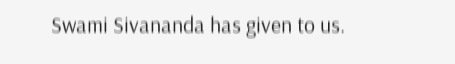Swami Sivananda has given to us.